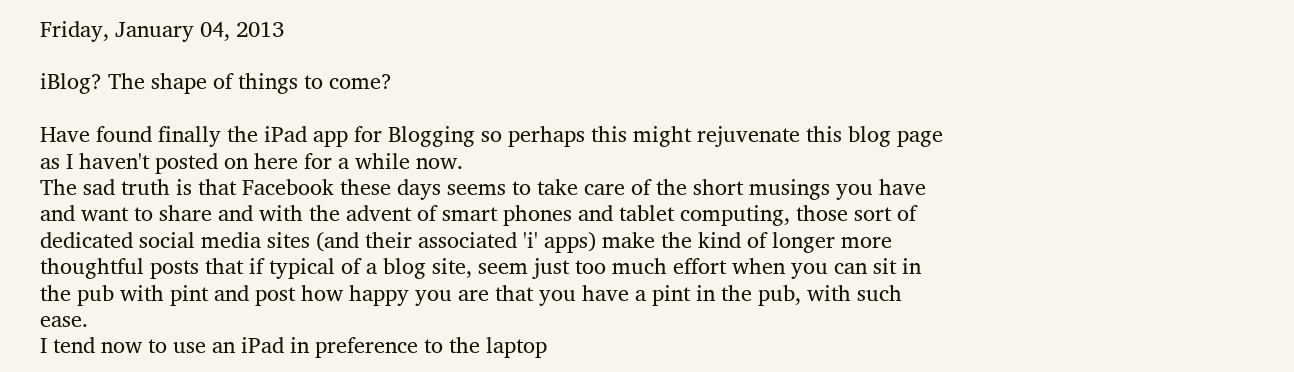Friday, January 04, 2013

iBlog? The shape of things to come?

Have found finally the iPad app for Blogging so perhaps this might rejuvenate this blog page as I haven't posted on here for a while now.
The sad truth is that Facebook these days seems to take care of the short musings you have and want to share and with the advent of smart phones and tablet computing, those sort of dedicated social media sites (and their associated 'i' apps) make the kind of longer more thoughtful posts that if typical of a blog site, seem just too much effort when you can sit in the pub with pint and post how happy you are that you have a pint in the pub, with such ease.
I tend now to use an iPad in preference to the laptop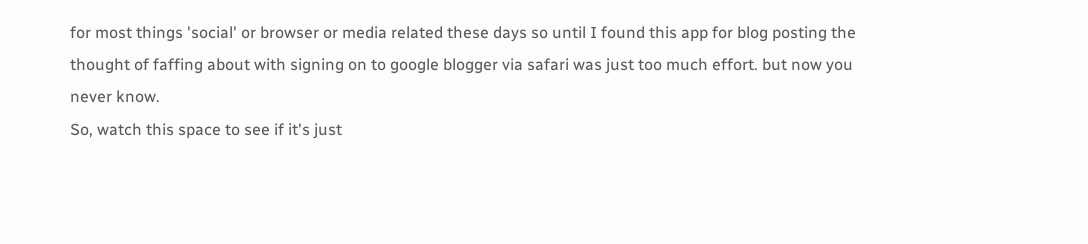for most things 'social' or browser or media related these days so until I found this app for blog posting the thought of faffing about with signing on to google blogger via safari was just too much effort. but now you never know.
So, watch this space to see if it's just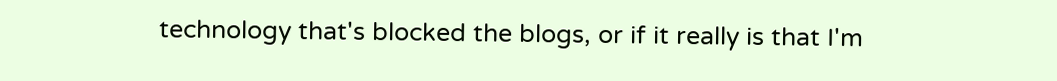technology that's blocked the blogs, or if it really is that I'm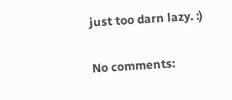just too darn lazy. :)

No comments: